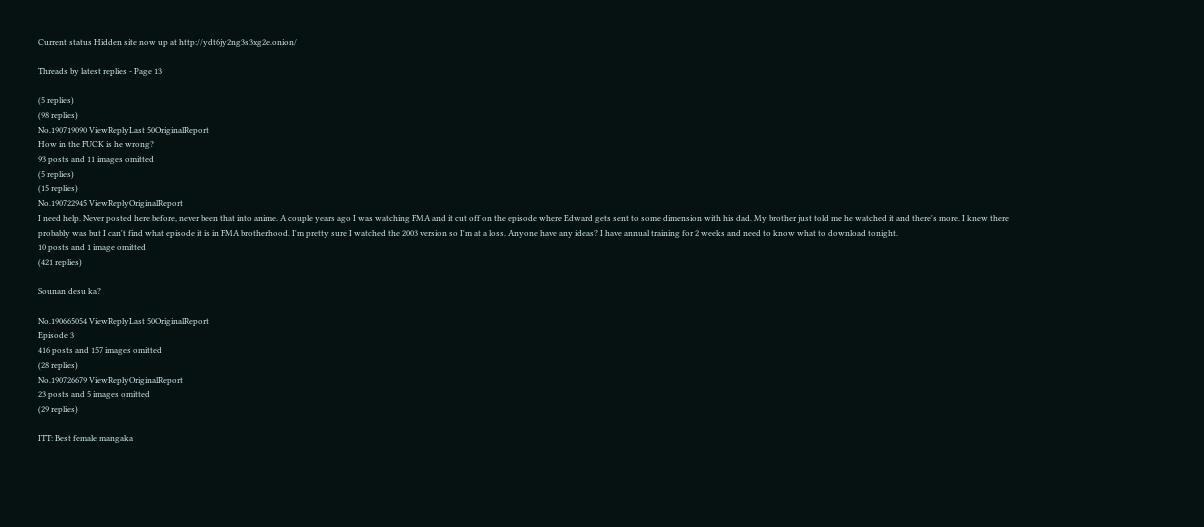Current status Hidden site now up at http://ydt6jy2ng3s3xg2e.onion/

Threads by latest replies - Page 13

(5 replies)
(98 replies)
No.190719090 ViewReplyLast 50OriginalReport
How in the FUCK is he wrong?
93 posts and 11 images omitted
(5 replies)
(15 replies)
No.190722945 ViewReplyOriginalReport
I need help. Never posted here before, never been that into anime. A couple years ago I was watching FMA and it cut off on the episode where Edward gets sent to some dimension with his dad. My brother just told me he watched it and there's more. I knew there probably was but I can't find what episode it is in FMA brotherhood. I'm pretty sure I watched the 2003 version so I'm at a loss. Anyone have any ideas? I have annual training for 2 weeks and need to know what to download tonight.
10 posts and 1 image omitted
(421 replies)

Sounan desu ka?

No.190665054 ViewReplyLast 50OriginalReport
Episode 3
416 posts and 157 images omitted
(28 replies)
No.190726679 ViewReplyOriginalReport
23 posts and 5 images omitted
(29 replies)

ITT: Best female mangaka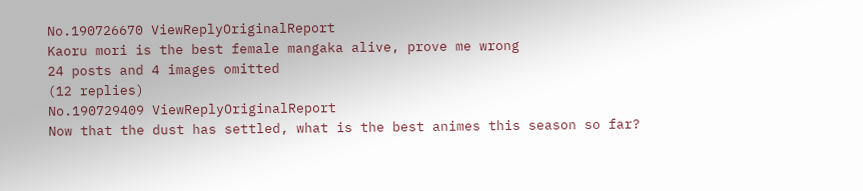No.190726670 ViewReplyOriginalReport
Kaoru mori is the best female mangaka alive, prove me wrong
24 posts and 4 images omitted
(12 replies)
No.190729409 ViewReplyOriginalReport
Now that the dust has settled, what is the best animes this season so far?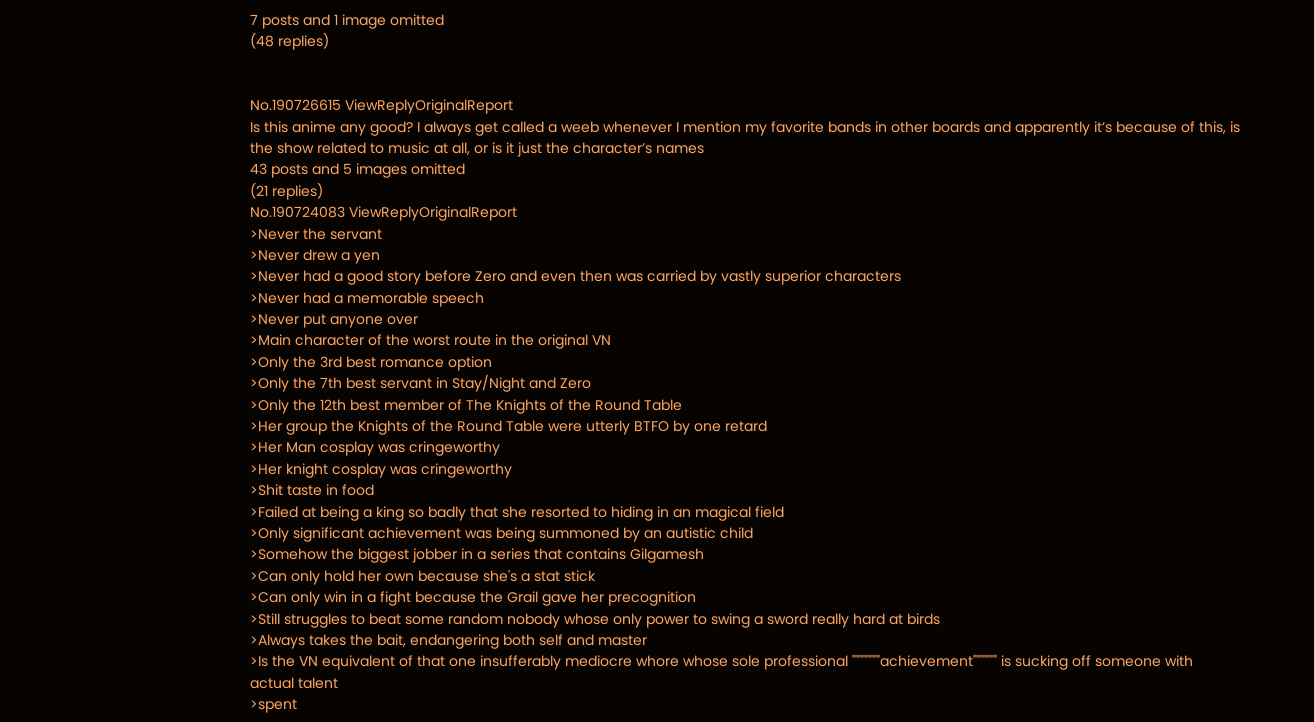7 posts and 1 image omitted
(48 replies)


No.190726615 ViewReplyOriginalReport
Is this anime any good? I always get called a weeb whenever I mention my favorite bands in other boards and apparently it’s because of this, is the show related to music at all, or is it just the character’s names
43 posts and 5 images omitted
(21 replies)
No.190724083 ViewReplyOriginalReport
>Never the servant
>Never drew a yen
>Never had a good story before Zero and even then was carried by vastly superior characters
>Never had a memorable speech
>Never put anyone over
>Main character of the worst route in the original VN
>Only the 3rd best romance option
>Only the 7th best servant in Stay/Night and Zero
>Only the 12th best member of The Knights of the Round Table
>Her group the Knights of the Round Table were utterly BTFO by one retard
>Her Man cosplay was cringeworthy
>Her knight cosplay was cringeworthy
>Shit taste in food
>Failed at being a king so badly that she resorted to hiding in an magical field
>Only significant achievement was being summoned by an autistic child
>Somehow the biggest jobber in a series that contains Gilgamesh
>Can only hold her own because she's a stat stick
>Can only win in a fight because the Grail gave her precognition
>Still struggles to beat some random nobody whose only power to swing a sword really hard at birds
>Always takes the bait, endangering both self and master
>Is the VN equivalent of that one insufferably mediocre whore whose sole professional """""""achievement"""""" is sucking off someone with actual talent
>spent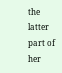the latter part of her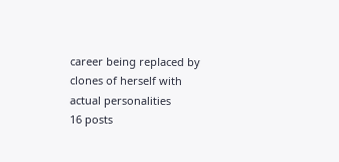career being replaced by clones of herself with actual personalities
16 posts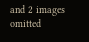and 2 images omitted